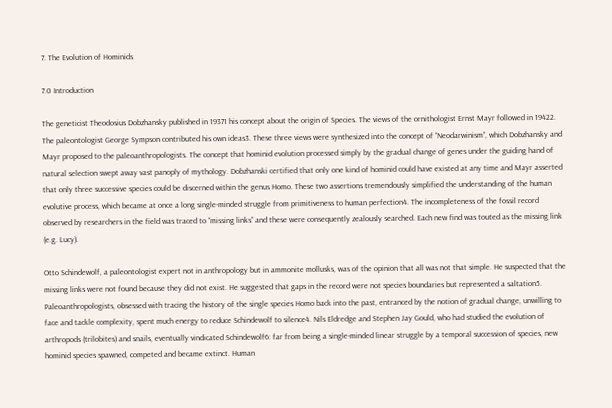7. The Evolution of Hominids

7.0 Introduction

The geneticist Theodosius Dobzhansky published in 19371 his concept about the origin of Species. The views of the ornithologist Ernst Mayr followed in 19422. The paleontologist George Sympson contributed his own ideas3. These three views were synthesized into the concept of “Neodarwinism”, which Dobzhansky and Mayr proposed to the paleoanthropologists. The concept that hominid evolution processed simply by the gradual change of genes under the guiding hand of natural selection swept away vast panoply of mythology. Dobzhanski certified that only one kind of hominid could have existed at any time and Mayr asserted that only three successive species could be discerned within the genus Homo. These two assertions tremendously simplified the understanding of the human evolutive process, which became at once a long single-minded struggle from primitiveness to human perfection4. The incompleteness of the fossil record observed by researchers in the field was traced to “missing links” and these were consequently zealously searched. Each new find was touted as the missing link (e.g. Lucy).

Otto Schindewolf, a paleontologist expert not in anthropology but in ammonite mollusks, was of the opinion that all was not that simple. He suspected that the missing links were not found because they did not exist. He suggested that gaps in the record were not species boundaries but represented a saltation5. Paleoanthropologists, obsessed with tracing the history of the single species Homo back into the past, entranced by the notion of gradual change, unwilling to face and tackle complexity, spent much energy to reduce Schindewolf to silence4. Nils Eldredge and Stephen Jay Gould, who had studied the evolution of arthropods (trilobites) and snails, eventually vindicated Schindewolf6: far from being a single-minded linear struggle by a temporal succession of species, new hominid species spawned, competed and became extinct. Human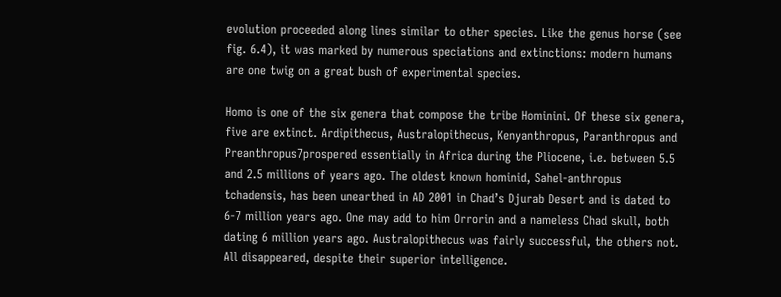evolution proceeded along lines similar to other species. Like the genus horse (see fig. 6.4), it was marked by numerous speciations and extinctions: modern humans are one twig on a great bush of experimental species.

Homo is one of the six genera that compose the tribe Hominini. Of these six genera, five are extinct. Ardipithecus, Australopithecus, Kenyanthropus, Paranthropus and Preanthropus7prospered essentially in Africa during the Pliocene, i.e. between 5.5 and 2.5 millions of years ago. The oldest known hominid, Sahel-anthropus tchadensis, has been unearthed in AD 2001 in Chad’s Djurab Desert and is dated to 6-7 million years ago. One may add to him Orrorin and a nameless Chad skull, both dating 6 million years ago. Australopithecus was fairly successful, the others not. All disappeared, despite their superior intelligence.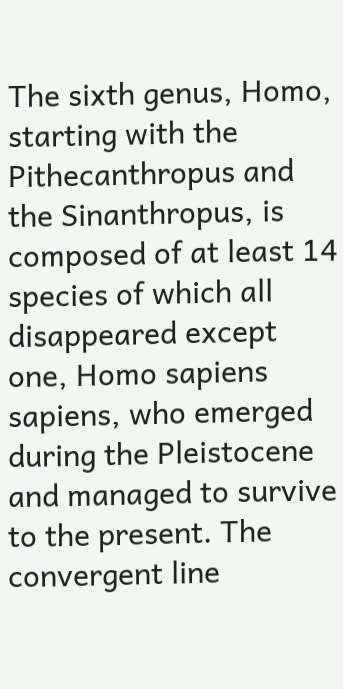The sixth genus, Homo, starting with the Pithecanthropus and the Sinanthropus, is composed of at least 14 species of which all disappeared except one, Homo sapiens sapiens, who emerged during the Pleistocene and managed to survive to the present. The convergent line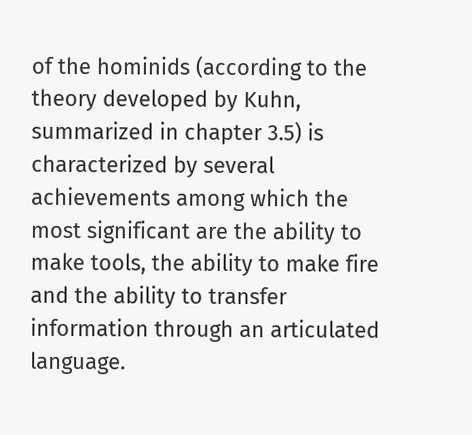of the hominids (according to the theory developed by Kuhn, summarized in chapter 3.5) is characterized by several achievements among which the most significant are the ability to make tools, the ability to make fire and the ability to transfer information through an articulated language.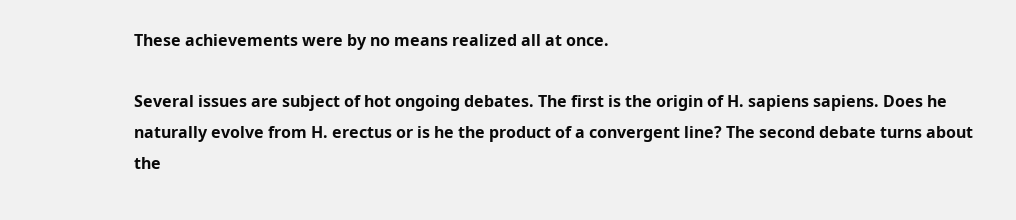These achievements were by no means realized all at once.

Several issues are subject of hot ongoing debates. The first is the origin of H. sapiens sapiens. Does he naturally evolve from H. erectus or is he the product of a convergent line? The second debate turns about the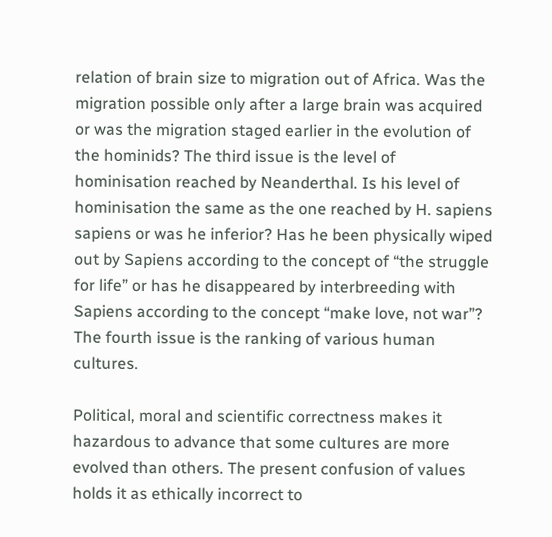relation of brain size to migration out of Africa. Was the migration possible only after a large brain was acquired or was the migration staged earlier in the evolution of the hominids? The third issue is the level of hominisation reached by Neanderthal. Is his level of hominisation the same as the one reached by H. sapiens sapiens or was he inferior? Has he been physically wiped out by Sapiens according to the concept of “the struggle for life” or has he disappeared by interbreeding with Sapiens according to the concept “make love, not war”? The fourth issue is the ranking of various human cultures.

Political, moral and scientific correctness makes it hazardous to advance that some cultures are more evolved than others. The present confusion of values holds it as ethically incorrect to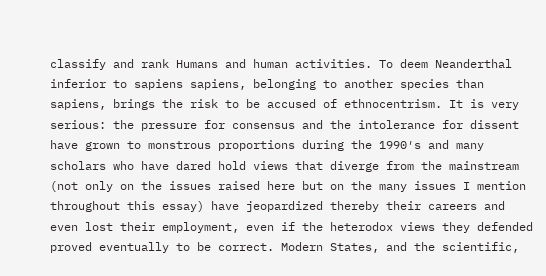classify and rank Humans and human activities. To deem Neanderthal inferior to sapiens sapiens, belonging to another species than sapiens, brings the risk to be accused of ethnocentrism. It is very serious: the pressure for consensus and the intolerance for dissent have grown to monstrous proportions during the 1990′s and many scholars who have dared hold views that diverge from the mainstream (not only on the issues raised here but on the many issues I mention throughout this essay) have jeopardized thereby their careers and even lost their employment, even if the heterodox views they defended proved eventually to be correct. Modern States, and the scientific,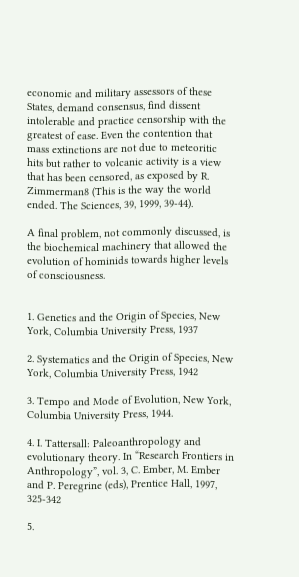economic and military assessors of these States, demand consensus, find dissent intolerable and practice censorship with the greatest of ease. Even the contention that mass extinctions are not due to meteoritic hits but rather to volcanic activity is a view that has been censored, as exposed by R. Zimmerman8 (This is the way the world ended. The Sciences, 39, 1999, 39-44).

A final problem, not commonly discussed, is the biochemical machinery that allowed the evolution of hominids towards higher levels of consciousness.


1. Genetics and the Origin of Species, New York, Columbia University Press, 1937

2. Systematics and the Origin of Species, New York, Columbia University Press, 1942

3. Tempo and Mode of Evolution, New York, Columbia University Press, 1944.

4. I. Tattersall: Paleoanthropology and evolutionary theory. In “Research Frontiers in Anthropology”, vol. 3, C. Ember, M. Ember and P. Peregrine (eds), Prentice Hall, 1997, 325-342

5.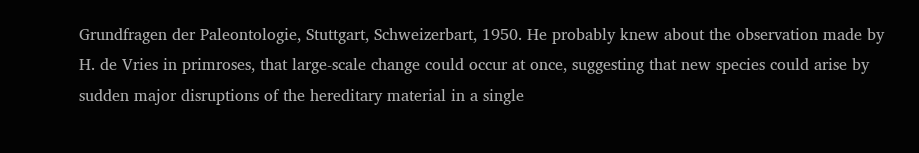Grundfragen der Paleontologie, Stuttgart, Schweizerbart, 1950. He probably knew about the observation made by H. de Vries in primroses, that large-scale change could occur at once, suggesting that new species could arise by sudden major disruptions of the hereditary material in a single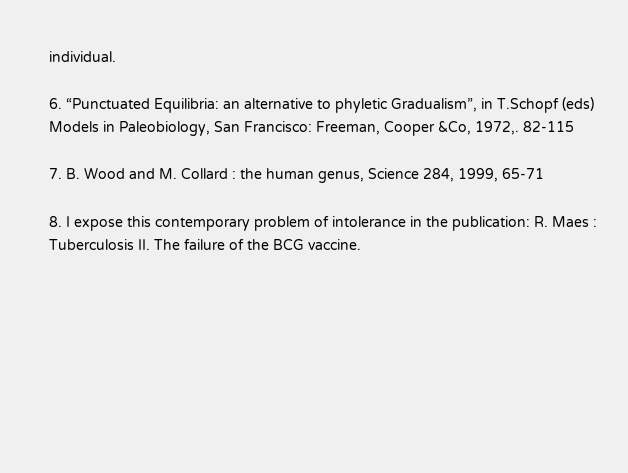individual.

6. “Punctuated Equilibria: an alternative to phyletic Gradualism”, in T.Schopf (eds) Models in Paleobiology, San Francisco: Freeman, Cooper &Co, 1972,. 82-115

7. B. Wood and M. Collard : the human genus, Science 284, 1999, 65-71

8. I expose this contemporary problem of intolerance in the publication: R. Maes : Tuberculosis II. The failure of the BCG vaccine.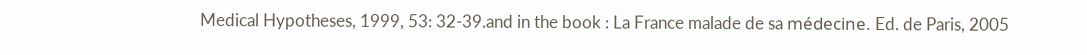Medical Hypotheses, 1999, 53: 32-39.and in the book : La France malade de sa médecine. Ed. de Paris, 2005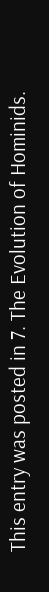This entry was posted in 7. The Evolution of Hominids.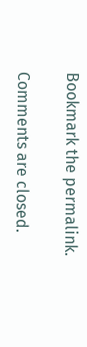Bookmark the permalink.

Comments are closed.